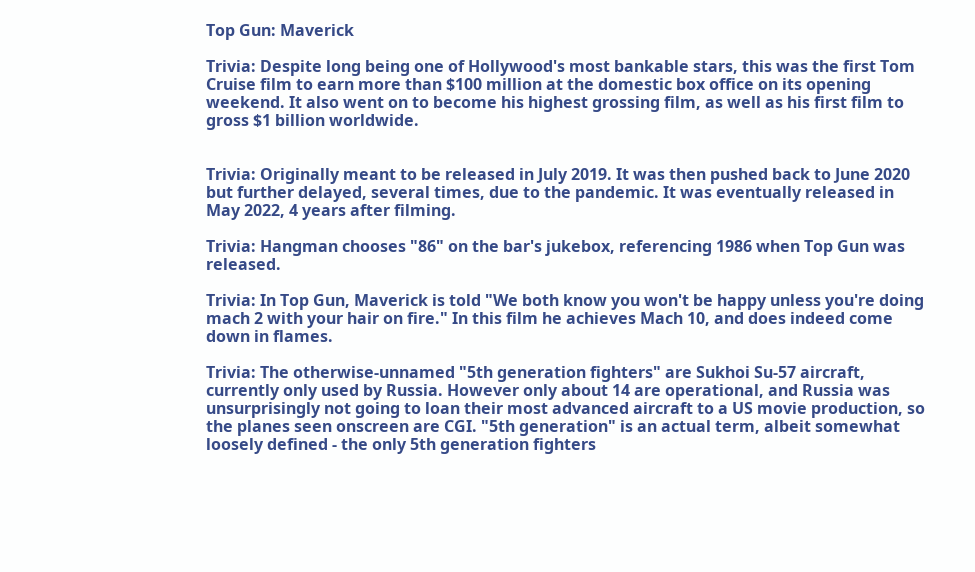Top Gun: Maverick

Trivia: Despite long being one of Hollywood's most bankable stars, this was the first Tom Cruise film to earn more than $100 million at the domestic box office on its opening weekend. It also went on to become his highest grossing film, as well as his first film to gross $1 billion worldwide.


Trivia: Originally meant to be released in July 2019. It was then pushed back to June 2020 but further delayed, several times, due to the pandemic. It was eventually released in May 2022, 4 years after filming.

Trivia: Hangman chooses "86" on the bar's jukebox, referencing 1986 when Top Gun was released.

Trivia: In Top Gun, Maverick is told "We both know you won't be happy unless you're doing mach 2 with your hair on fire." In this film he achieves Mach 10, and does indeed come down in flames.

Trivia: The otherwise-unnamed "5th generation fighters" are Sukhoi Su-57 aircraft, currently only used by Russia. However only about 14 are operational, and Russia was unsurprisingly not going to loan their most advanced aircraft to a US movie production, so the planes seen onscreen are CGI. "5th generation" is an actual term, albeit somewhat loosely defined - the only 5th generation fighters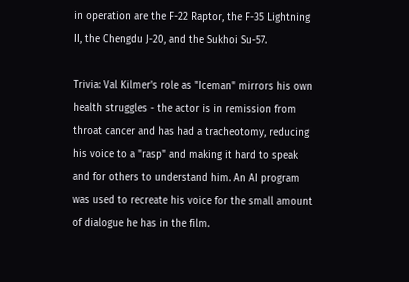in operation are the F-22 Raptor, the F-35 Lightning II, the Chengdu J-20, and the Sukhoi Su-57.

Trivia: Val Kilmer's role as "Iceman" mirrors his own health struggles - the actor is in remission from throat cancer and has had a tracheotomy, reducing his voice to a "rasp" and making it hard to speak and for others to understand him. An AI program was used to recreate his voice for the small amount of dialogue he has in the film.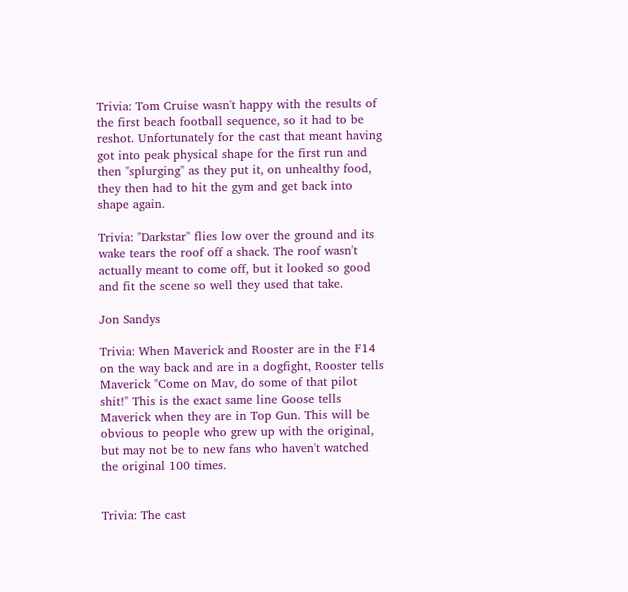Trivia: Tom Cruise wasn't happy with the results of the first beach football sequence, so it had to be reshot. Unfortunately for the cast that meant having got into peak physical shape for the first run and then "splurging" as they put it, on unhealthy food, they then had to hit the gym and get back into shape again.

Trivia: "Darkstar" flies low over the ground and its wake tears the roof off a shack. The roof wasn't actually meant to come off, but it looked so good and fit the scene so well they used that take.

Jon Sandys

Trivia: When Maverick and Rooster are in the F14 on the way back and are in a dogfight, Rooster tells Maverick "Come on Mav, do some of that pilot shit!" This is the exact same line Goose tells Maverick when they are in Top Gun. This will be obvious to people who grew up with the original, but may not be to new fans who haven't watched the original 100 times.


Trivia: The cast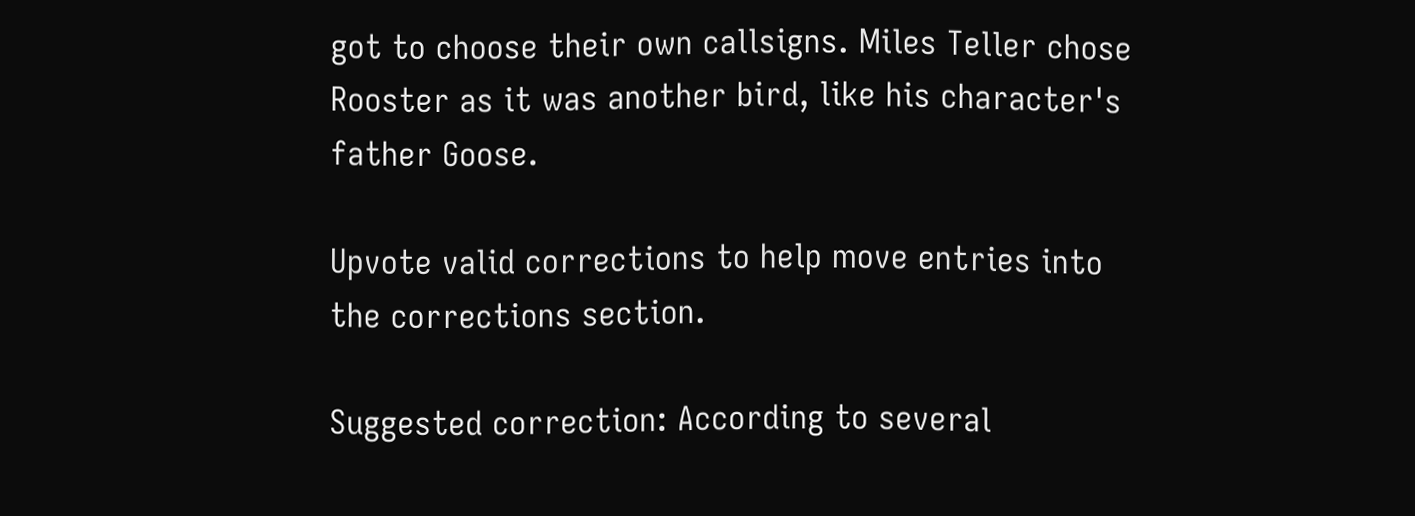got to choose their own callsigns. Miles Teller chose Rooster as it was another bird, like his character's father Goose.

Upvote valid corrections to help move entries into the corrections section.

Suggested correction: According to several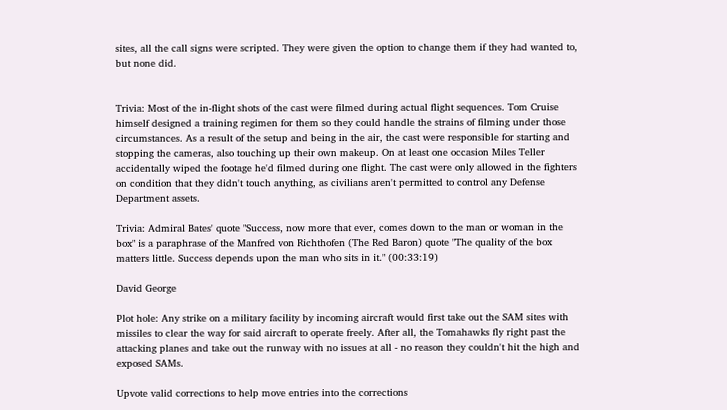sites, all the call signs were scripted. They were given the option to change them if they had wanted to, but none did.


Trivia: Most of the in-flight shots of the cast were filmed during actual flight sequences. Tom Cruise himself designed a training regimen for them so they could handle the strains of filming under those circumstances. As a result of the setup and being in the air, the cast were responsible for starting and stopping the cameras, also touching up their own makeup. On at least one occasion Miles Teller accidentally wiped the footage he'd filmed during one flight. The cast were only allowed in the fighters on condition that they didn't touch anything, as civilians aren't permitted to control any Defense Department assets.

Trivia: Admiral Bates' quote "Success, now more that ever, comes down to the man or woman in the box" is a paraphrase of the Manfred von Richthofen (The Red Baron) quote "The quality of the box matters little. Success depends upon the man who sits in it." (00:33:19)

David George

Plot hole: Any strike on a military facility by incoming aircraft would first take out the SAM sites with missiles to clear the way for said aircraft to operate freely. After all, the Tomahawks fly right past the attacking planes and take out the runway with no issues at all - no reason they couldn't hit the high and exposed SAMs.

Upvote valid corrections to help move entries into the corrections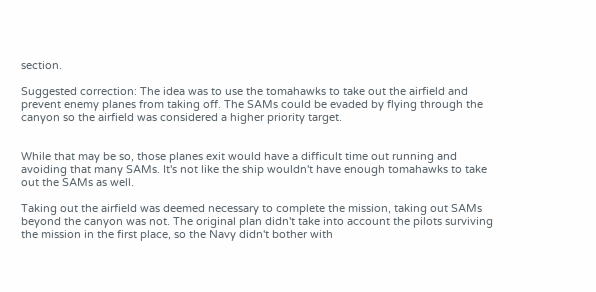section.

Suggested correction: The idea was to use the tomahawks to take out the airfield and prevent enemy planes from taking off. The SAMs could be evaded by flying through the canyon so the airfield was considered a higher priority target.


While that may be so, those planes exit would have a difficult time out running and avoiding that many SAMs. It's not like the ship wouldn't have enough tomahawks to take out the SAMs as well.

Taking out the airfield was deemed necessary to complete the mission, taking out SAMs beyond the canyon was not. The original plan didn't take into account the pilots surviving the mission in the first place, so the Navy didn't bother with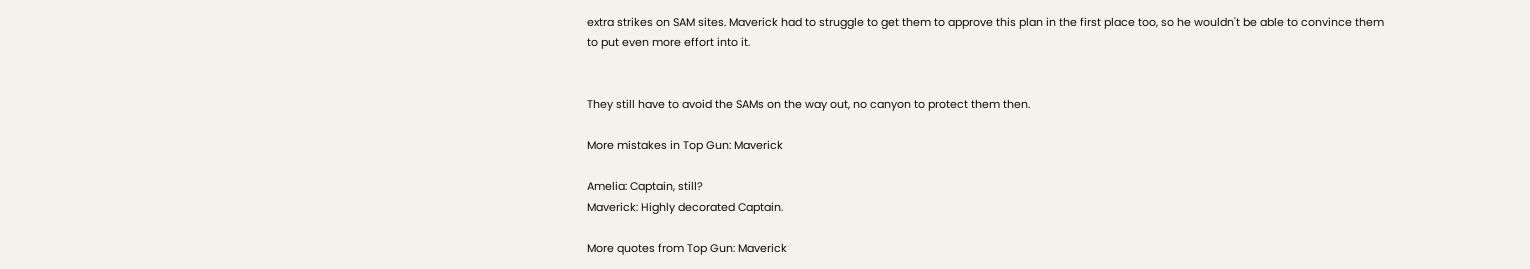extra strikes on SAM sites. Maverick had to struggle to get them to approve this plan in the first place too, so he wouldn't be able to convince them to put even more effort into it.


They still have to avoid the SAMs on the way out, no canyon to protect them then.

More mistakes in Top Gun: Maverick

Amelia: Captain, still?
Maverick: Highly decorated Captain.

More quotes from Top Gun: Maverick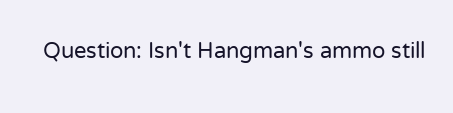Question: Isn't Hangman's ammo still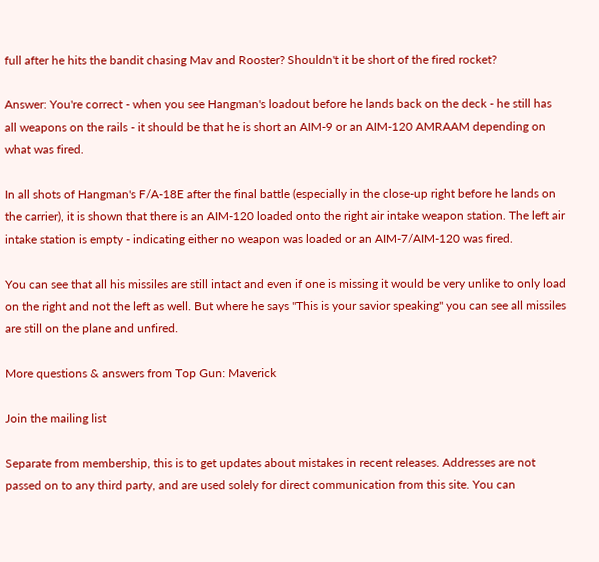full after he hits the bandit chasing Mav and Rooster? Shouldn't it be short of the fired rocket?

Answer: You're correct - when you see Hangman's loadout before he lands back on the deck - he still has all weapons on the rails - it should be that he is short an AIM-9 or an AIM-120 AMRAAM depending on what was fired.

In all shots of Hangman's F/A-18E after the final battle (especially in the close-up right before he lands on the carrier), it is shown that there is an AIM-120 loaded onto the right air intake weapon station. The left air intake station is empty - indicating either no weapon was loaded or an AIM-7/AIM-120 was fired.

You can see that all his missiles are still intact and even if one is missing it would be very unlike to only load on the right and not the left as well. But where he says "This is your savior speaking" you can see all missiles are still on the plane and unfired.

More questions & answers from Top Gun: Maverick

Join the mailing list

Separate from membership, this is to get updates about mistakes in recent releases. Addresses are not passed on to any third party, and are used solely for direct communication from this site. You can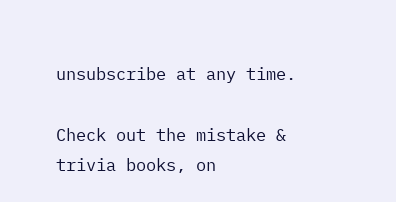unsubscribe at any time.

Check out the mistake & trivia books, on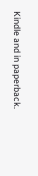Kindle and in paperback.